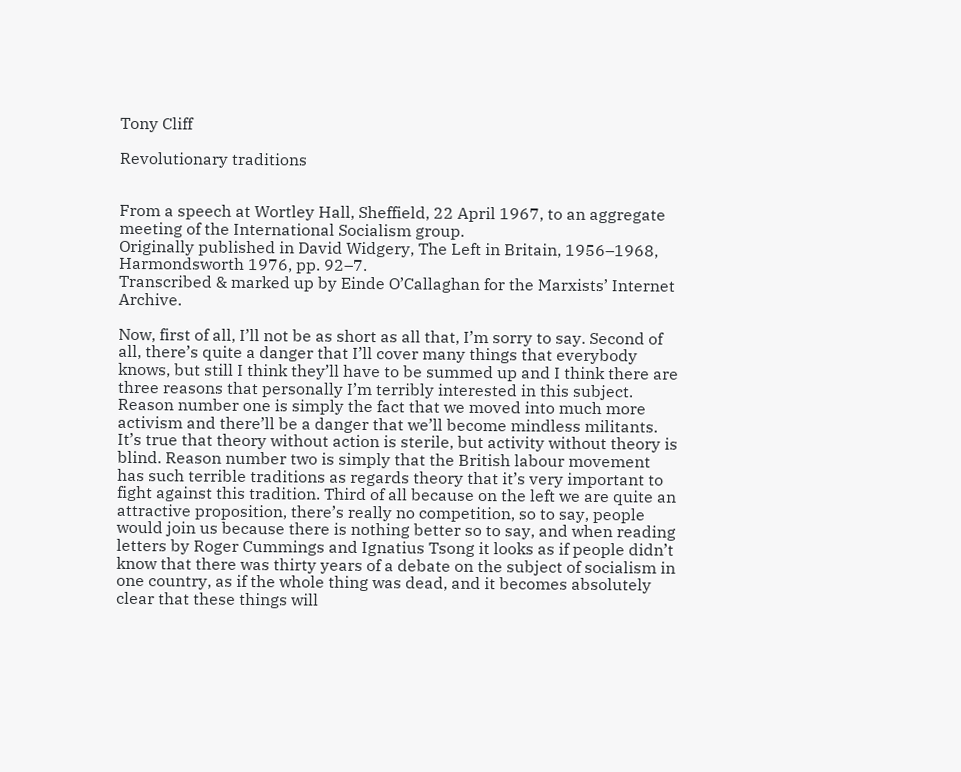Tony Cliff

Revolutionary traditions


From a speech at Wortley Hall, Sheffield, 22 April 1967, to an aggregate meeting of the International Socialism group.
Originally published in David Widgery, The Left in Britain, 1956–1968, Harmondsworth 1976, pp. 92–7.
Transcribed & marked up by Einde O’Callaghan for the Marxists’ Internet Archive.

Now, first of all, I’ll not be as short as all that, I’m sorry to say. Second of all, there’s quite a danger that I’ll cover many things that everybody knows, but still I think they’ll have to be summed up and I think there are three reasons that personally I’m terribly interested in this subject. Reason number one is simply the fact that we moved into much more activism and there’ll be a danger that we’ll become mindless militants. It’s true that theory without action is sterile, but activity without theory is blind. Reason number two is simply that the British labour movement has such terrible traditions as regards theory that it’s very important to fight against this tradition. Third of all because on the left we are quite an attractive proposition, there’s really no competition, so to say, people would join us because there is nothing better so to say, and when reading letters by Roger Cummings and Ignatius Tsong it looks as if people didn’t know that there was thirty years of a debate on the subject of socialism in one country, as if the whole thing was dead, and it becomes absolutely clear that these things will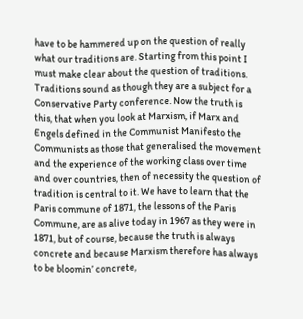have to be hammered up on the question of really what our traditions are. Starting from this point I must make clear about the question of traditions. Traditions sound as though they are a subject for a Conservative Party conference. Now the truth is this, that when you look at Marxism, if Marx and Engels defined in the Communist Manifesto the Communists as those that generalised the movement and the experience of the working class over time and over countries, then of necessity the question of tradition is central to it. We have to learn that the Paris commune of 1871, the lessons of the Paris Commune, are as alive today in 1967 as they were in 1871, but of course, because the truth is always concrete and because Marxism therefore has always to be bloomin’ concrete,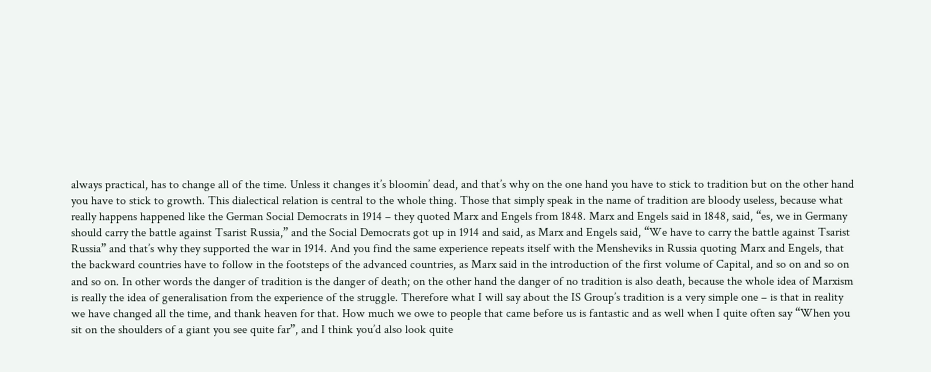always practical, has to change all of the time. Unless it changes it’s bloomin’ dead, and that’s why on the one hand you have to stick to tradition but on the other hand you have to stick to growth. This dialectical relation is central to the whole thing. Those that simply speak in the name of tradition are bloody useless, because what really happens happened like the German Social Democrats in 1914 – they quoted Marx and Engels from 1848. Marx and Engels said in 1848, said, “es, we in Germany should carry the battle against Tsarist Russia,” and the Social Democrats got up in 1914 and said, as Marx and Engels said, “We have to carry the battle against Tsarist Russia” and that’s why they supported the war in 1914. And you find the same experience repeats itself with the Mensheviks in Russia quoting Marx and Engels, that the backward countries have to follow in the footsteps of the advanced countries, as Marx said in the introduction of the first volume of Capital, and so on and so on and so on. In other words the danger of tradition is the danger of death; on the other hand the danger of no tradition is also death, because the whole idea of Marxism is really the idea of generalisation from the experience of the struggle. Therefore what I will say about the IS Group’s tradition is a very simple one – is that in reality we have changed all the time, and thank heaven for that. How much we owe to people that came before us is fantastic and as well when I quite often say “When you sit on the shoulders of a giant you see quite far”, and I think you’d also look quite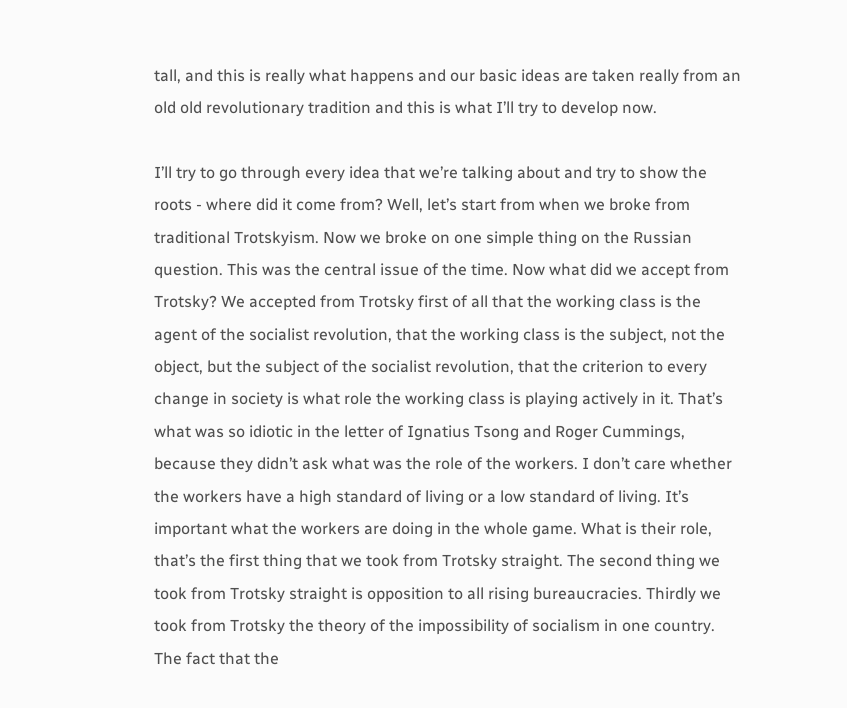tall, and this is really what happens and our basic ideas are taken really from an old old revolutionary tradition and this is what I’ll try to develop now.

I’ll try to go through every idea that we’re talking about and try to show the roots - where did it come from? Well, let’s start from when we broke from traditional Trotskyism. Now we broke on one simple thing on the Russian question. This was the central issue of the time. Now what did we accept from Trotsky? We accepted from Trotsky first of all that the working class is the agent of the socialist revolution, that the working class is the subject, not the object, but the subject of the socialist revolution, that the criterion to every change in society is what role the working class is playing actively in it. That’s what was so idiotic in the letter of Ignatius Tsong and Roger Cummings, because they didn’t ask what was the role of the workers. I don’t care whether the workers have a high standard of living or a low standard of living. It’s important what the workers are doing in the whole game. What is their role, that’s the first thing that we took from Trotsky straight. The second thing we took from Trotsky straight is opposition to all rising bureaucracies. Thirdly we took from Trotsky the theory of the impossibility of socialism in one country. The fact that the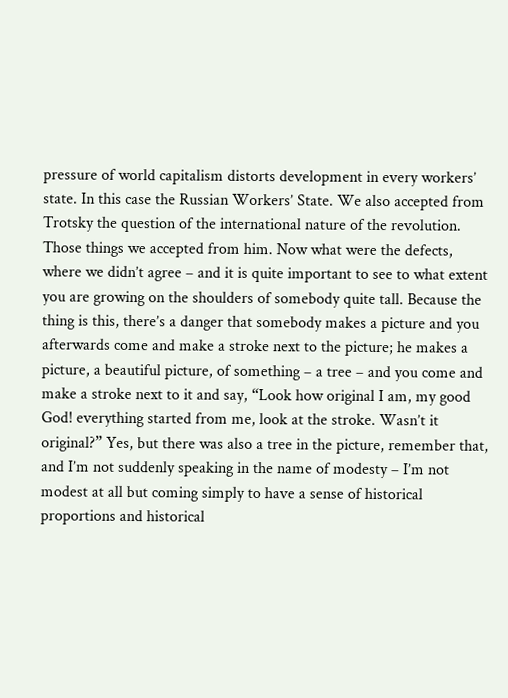pressure of world capitalism distorts development in every workers’ state. In this case the Russian Workers’ State. We also accepted from Trotsky the question of the international nature of the revolution. Those things we accepted from him. Now what were the defects, where we didn’t agree – and it is quite important to see to what extent you are growing on the shoulders of somebody quite tall. Because the thing is this, there’s a danger that somebody makes a picture and you afterwards come and make a stroke next to the picture; he makes a picture, a beautiful picture, of something – a tree – and you come and make a stroke next to it and say, “Look how original I am, my good God! everything started from me, look at the stroke. Wasn’t it original?” Yes, but there was also a tree in the picture, remember that, and I’m not suddenly speaking in the name of modesty – I’m not modest at all but coming simply to have a sense of historical proportions and historical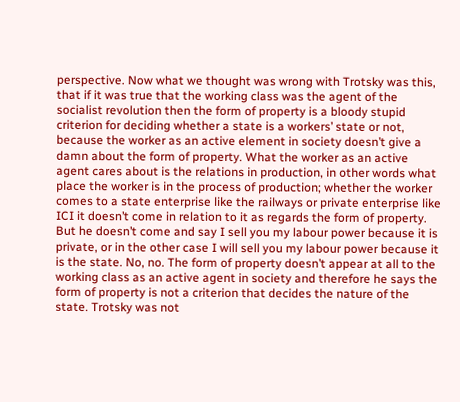perspective. Now what we thought was wrong with Trotsky was this, that if it was true that the working class was the agent of the socialist revolution then the form of property is a bloody stupid criterion for deciding whether a state is a workers’ state or not, because the worker as an active element in society doesn’t give a damn about the form of property. What the worker as an active agent cares about is the relations in production, in other words what place the worker is in the process of production; whether the worker comes to a state enterprise like the railways or private enterprise like ICI it doesn’t come in relation to it as regards the form of property. But he doesn’t come and say I sell you my labour power because it is private, or in the other case I will sell you my labour power because it is the state. No, no. The form of property doesn’t appear at all to the working class as an active agent in society and therefore he says the form of property is not a criterion that decides the nature of the state. Trotsky was not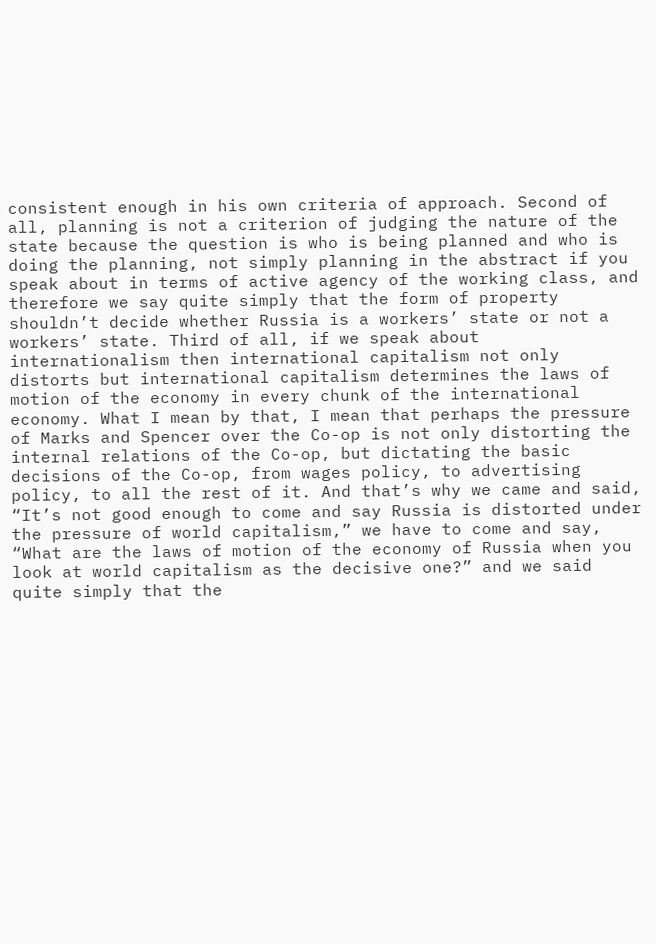consistent enough in his own criteria of approach. Second of all, planning is not a criterion of judging the nature of the state because the question is who is being planned and who is doing the planning, not simply planning in the abstract if you speak about in terms of active agency of the working class, and therefore we say quite simply that the form of property shouldn’t decide whether Russia is a workers’ state or not a workers’ state. Third of all, if we speak about internationalism then international capitalism not only distorts but international capitalism determines the laws of motion of the economy in every chunk of the international economy. What I mean by that, I mean that perhaps the pressure of Marks and Spencer over the Co-op is not only distorting the internal relations of the Co-op, but dictating the basic decisions of the Co-op, from wages policy, to advertising policy, to all the rest of it. And that’s why we came and said, “It’s not good enough to come and say Russia is distorted under the pressure of world capitalism,” we have to come and say, “What are the laws of motion of the economy of Russia when you look at world capitalism as the decisive one?” and we said quite simply that the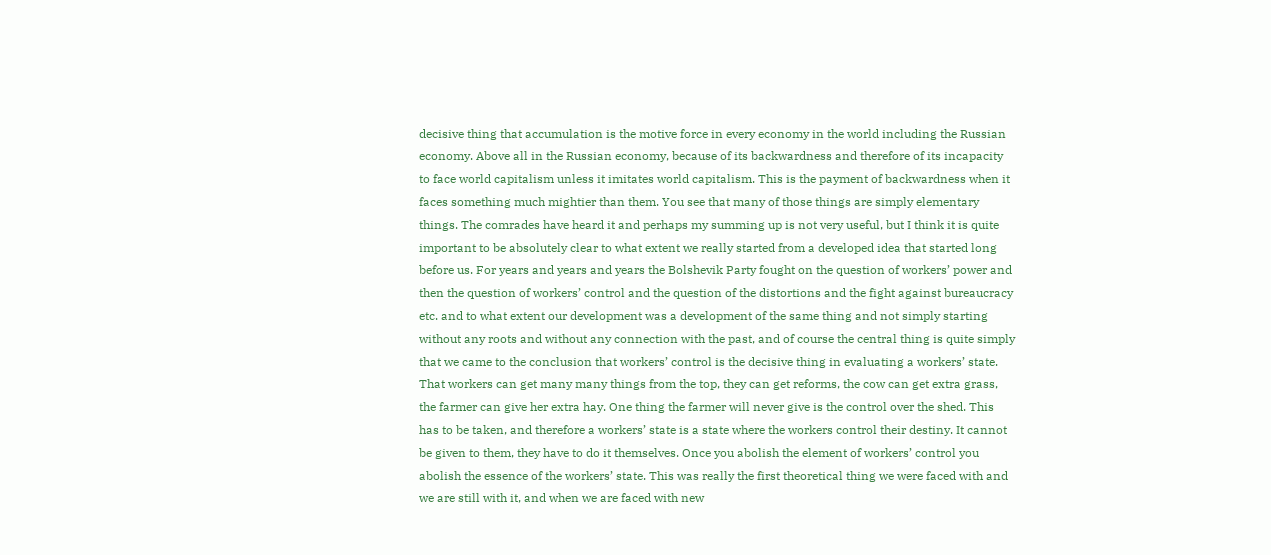decisive thing that accumulation is the motive force in every economy in the world including the Russian economy. Above all in the Russian economy, because of its backwardness and therefore of its incapacity to face world capitalism unless it imitates world capitalism. This is the payment of backwardness when it faces something much mightier than them. You see that many of those things are simply elementary things. The comrades have heard it and perhaps my summing up is not very useful, but I think it is quite important to be absolutely clear to what extent we really started from a developed idea that started long before us. For years and years and years the Bolshevik Party fought on the question of workers’ power and then the question of workers’ control and the question of the distortions and the fight against bureaucracy etc. and to what extent our development was a development of the same thing and not simply starting without any roots and without any connection with the past, and of course the central thing is quite simply that we came to the conclusion that workers’ control is the decisive thing in evaluating a workers’ state. That workers can get many many things from the top, they can get reforms, the cow can get extra grass, the farmer can give her extra hay. One thing the farmer will never give is the control over the shed. This has to be taken, and therefore a workers’ state is a state where the workers control their destiny. It cannot be given to them, they have to do it themselves. Once you abolish the element of workers’ control you abolish the essence of the workers’ state. This was really the first theoretical thing we were faced with and we are still with it, and when we are faced with new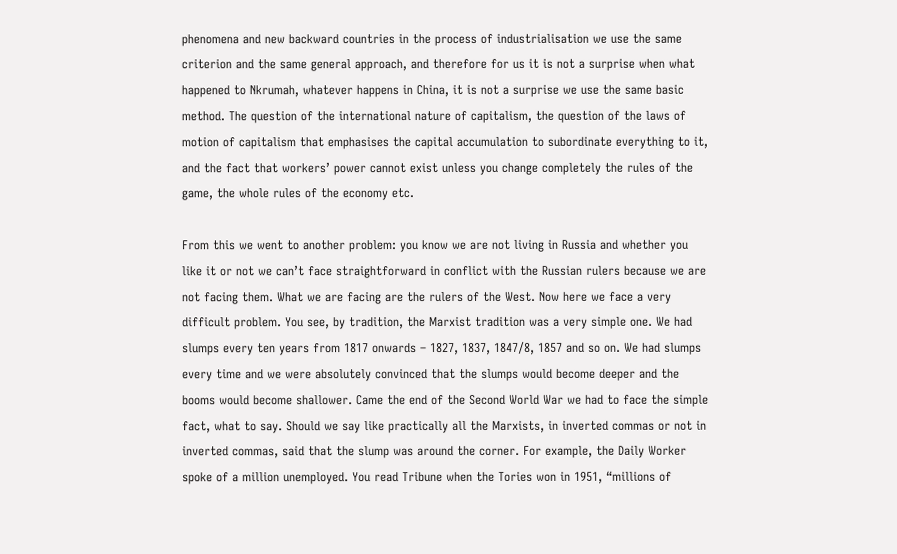phenomena and new backward countries in the process of industrialisation we use the same criterion and the same general approach, and therefore for us it is not a surprise when what happened to Nkrumah, whatever happens in China, it is not a surprise we use the same basic method. The question of the international nature of capitalism, the question of the laws of motion of capitalism that emphasises the capital accumulation to subordinate everything to it, and the fact that workers’ power cannot exist unless you change completely the rules of the game, the whole rules of the economy etc.

From this we went to another problem: you know we are not living in Russia and whether you like it or not we can’t face straightforward in conflict with the Russian rulers because we are not facing them. What we are facing are the rulers of the West. Now here we face a very difficult problem. You see, by tradition, the Marxist tradition was a very simple one. We had slumps every ten years from 1817 onwards – 1827, 1837, 1847/8, 1857 and so on. We had slumps every time and we were absolutely convinced that the slumps would become deeper and the booms would become shallower. Came the end of the Second World War we had to face the simple fact, what to say. Should we say like practically all the Marxists, in inverted commas or not in inverted commas, said that the slump was around the corner. For example, the Daily Worker spoke of a million unemployed. You read Tribune when the Tories won in 1951, “millions of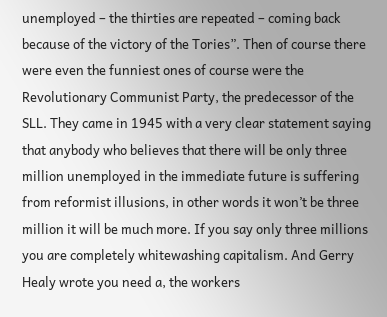unemployed – the thirties are repeated – coming back because of the victory of the Tories”. Then of course there were even the funniest ones of course were the Revolutionary Communist Party, the predecessor of the SLL. They came in 1945 with a very clear statement saying that anybody who believes that there will be only three million unemployed in the immediate future is suffering from reformist illusions, in other words it won’t be three million it will be much more. If you say only three millions you are completely whitewashing capitalism. And Gerry Healy wrote you need a, the workers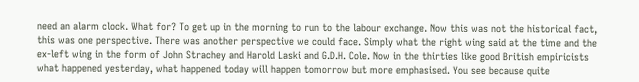need an alarm clock. What for? To get up in the morning to run to the labour exchange. Now this was not the historical fact, this was one perspective. There was another perspective we could face. Simply what the right wing said at the time and the ex-left wing in the form of John Strachey and Harold Laski and G.D.H. Cole. Now in the thirties like good British empiricists what happened yesterday, what happened today will happen tomorrow but more emphasised. You see because quite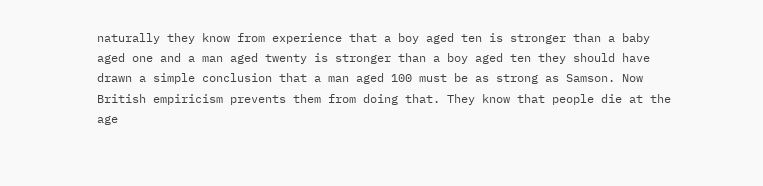naturally they know from experience that a boy aged ten is stronger than a baby aged one and a man aged twenty is stronger than a boy aged ten they should have drawn a simple conclusion that a man aged 100 must be as strong as Samson. Now British empiricism prevents them from doing that. They know that people die at the age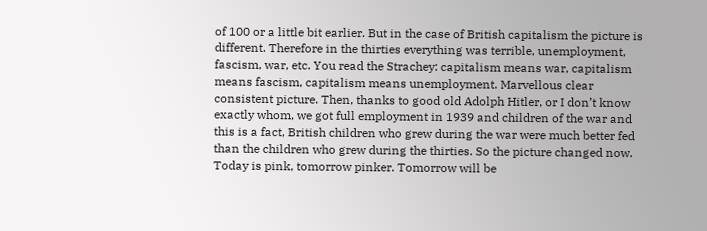of 100 or a little bit earlier. But in the case of British capitalism the picture is different. Therefore in the thirties everything was terrible, unemployment, fascism, war, etc. You read the Strachey: capitalism means war, capitalism means fascism, capitalism means unemployment. Marvellous clear consistent picture. Then, thanks to good old Adolph Hitler, or I don’t know exactly whom, we got full employment in 1939 and children of the war and this is a fact, British children who grew during the war were much better fed than the children who grew during the thirties. So the picture changed now. Today is pink, tomorrow pinker. Tomorrow will be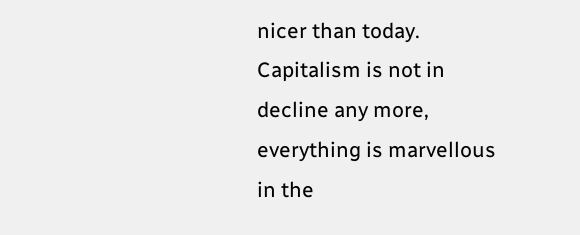nicer than today. Capitalism is not in decline any more, everything is marvellous in the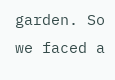garden. So we faced a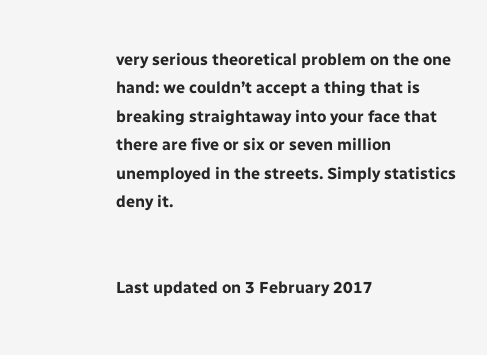very serious theoretical problem on the one hand: we couldn’t accept a thing that is breaking straightaway into your face that there are five or six or seven million unemployed in the streets. Simply statistics deny it.


Last updated on 3 February 2017